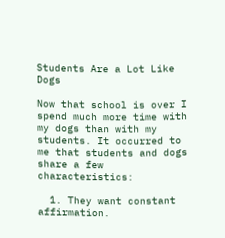Students Are a Lot Like Dogs

Now that school is over I spend much more time with my dogs than with my students. It occurred to me that students and dogs share a few characteristics:

  1. They want constant affirmation.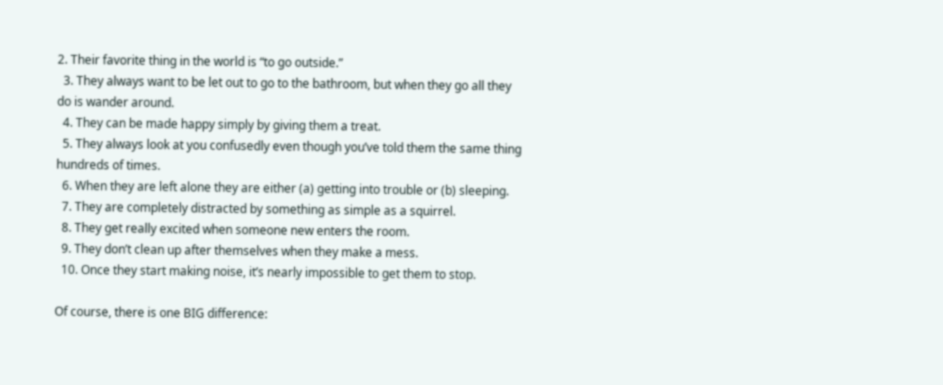2. Their favorite thing in the world is “to go outside.”
  3. They always want to be let out to go to the bathroom, but when they go all they do is wander around.
  4. They can be made happy simply by giving them a treat.
  5. They always look at you confusedly even though you’ve told them the same thing hundreds of times.
  6. When they are left alone they are either (a) getting into trouble or (b) sleeping.
  7. They are completely distracted by something as simple as a squirrel.
  8. They get really excited when someone new enters the room.
  9. They don’t clean up after themselves when they make a mess.
  10. Once they start making noise, it’s nearly impossible to get them to stop.

Of course, there is one BIG difference: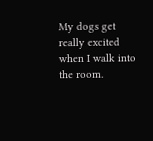My dogs get really excited when I walk into the room.